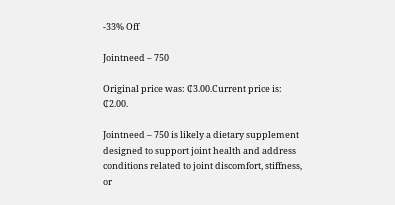-33% Off

Jointneed – 750

Original price was: ₵3.00.Current price is: ₵2.00.

Jointneed – 750 is likely a dietary supplement designed to support joint health and address conditions related to joint discomfort, stiffness, or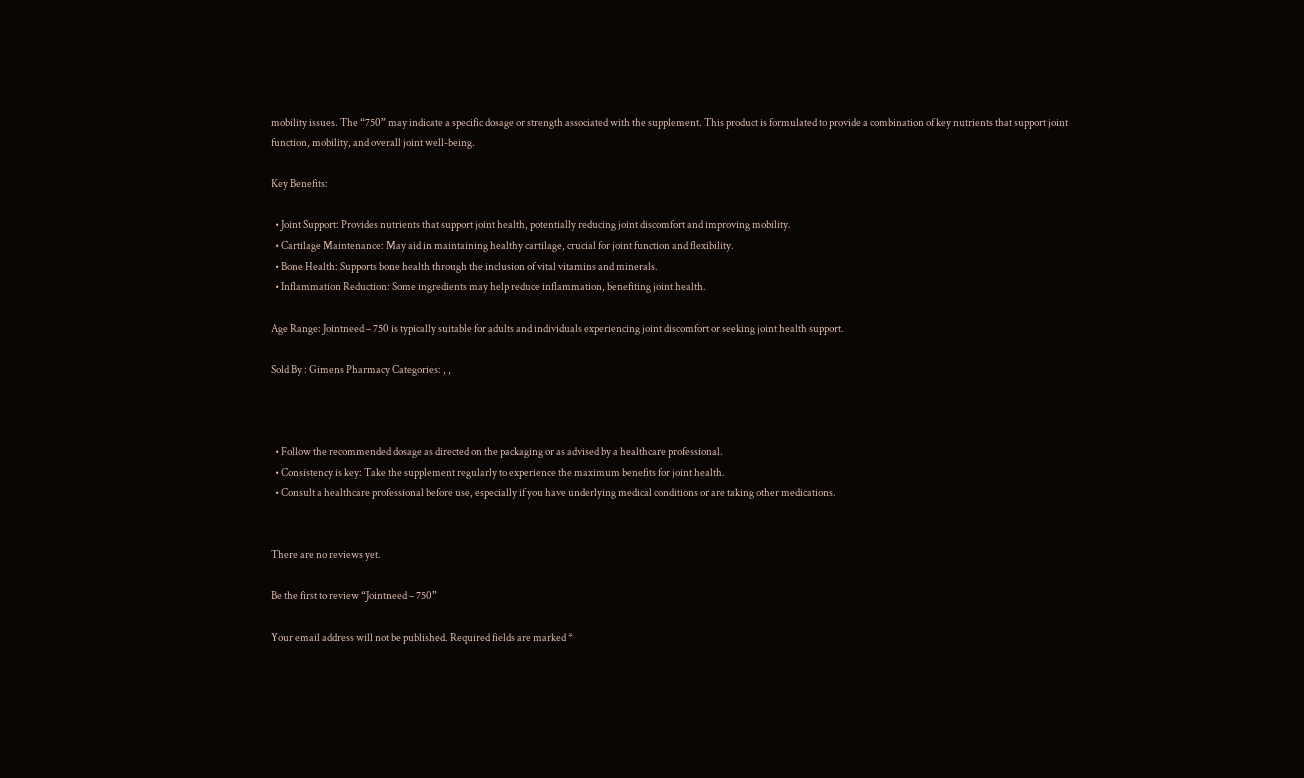mobility issues. The “750” may indicate a specific dosage or strength associated with the supplement. This product is formulated to provide a combination of key nutrients that support joint function, mobility, and overall joint well-being.

Key Benefits:

  • Joint Support: Provides nutrients that support joint health, potentially reducing joint discomfort and improving mobility.
  • Cartilage Maintenance: May aid in maintaining healthy cartilage, crucial for joint function and flexibility.
  • Bone Health: Supports bone health through the inclusion of vital vitamins and minerals.
  • Inflammation Reduction: Some ingredients may help reduce inflammation, benefiting joint health.

Age Range: Jointneed – 750 is typically suitable for adults and individuals experiencing joint discomfort or seeking joint health support.

Sold By : Gimens Pharmacy Categories: , ,



  • Follow the recommended dosage as directed on the packaging or as advised by a healthcare professional.
  • Consistency is key: Take the supplement regularly to experience the maximum benefits for joint health.
  • Consult a healthcare professional before use, especially if you have underlying medical conditions or are taking other medications.


There are no reviews yet.

Be the first to review “Jointneed – 750”

Your email address will not be published. Required fields are marked *